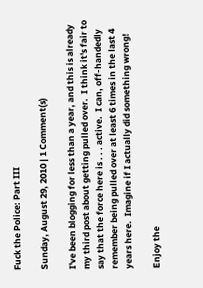Fuck the Police: Part III

Sunday, August 29, 2010 | 1 Comment(s)

I've been blogging for less than a year, and this is already my third post about getting pulled over.  I think it's fair to say that the force here is . . . active.  I can, off-handedly remember being pulled over at least 6 times in the last 4 years here.  Imagine if I actually did something wrong!

Enjoy the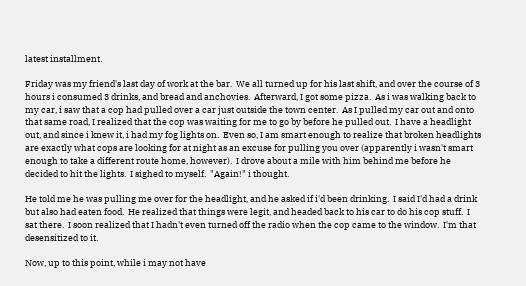latest installment.

Friday was my friend's last day of work at the bar.  We all turned up for his last shift, and over the course of 3 hours i consumed 3 drinks, and bread and anchovies.  Afterward, I got some pizza.  As i was walking back to my car, i saw that a cop had pulled over a car just outside the town center.  As I pulled my car out and onto that same road, I realized that the cop was waiting for me to go by before he pulled out.  I have a headlight out, and since i knew it, i had my fog lights on.  Even so, I am smart enough to realize that broken headlights are exactly what cops are looking for at night as an excuse for pulling you over (apparently i wasn't smart enough to take a different route home, however).  I drove about a mile with him behind me before he decided to hit the lights.  I sighed to myself.  "Again!" i thought.

He told me he was pulling me over for the headlight, and he asked if i'd been drinking.  I said I'd had a drink but also had eaten food.  He realized that things were legit, and headed back to his car to do his cop stuff.  I sat there.  I soon realized that I hadn't even turned off the radio when the cop came to the window.  I'm that desensitized to it.

Now, up to this point, while i may not have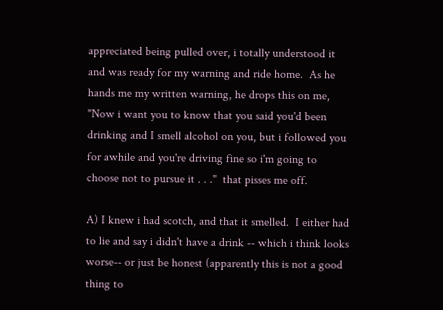appreciated being pulled over, i totally understood it and was ready for my warning and ride home.  As he hands me my written warning, he drops this on me, "Now i want you to know that you said you'd been drinking and I smell alcohol on you, but i followed you for awhile and you're driving fine so i'm going to choose not to pursue it . . ."  that pisses me off.

A) I knew i had scotch, and that it smelled.  I either had to lie and say i didn't have a drink -- which i think looks worse-- or just be honest (apparently this is not a good thing to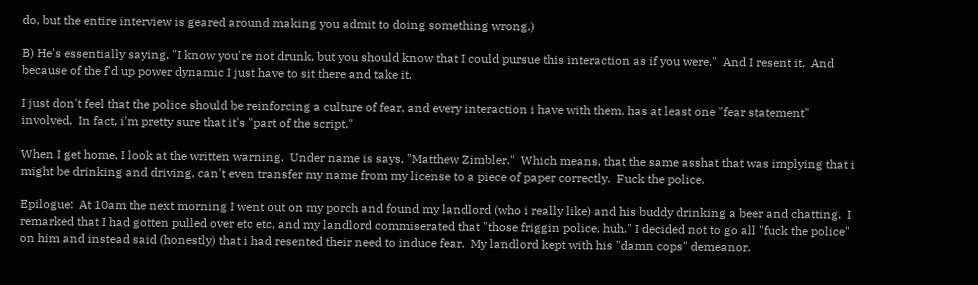do, but the entire interview is geared around making you admit to doing something wrong.)

B) He's essentially saying, "I know you're not drunk, but you should know that I could pursue this interaction as if you were."  And I resent it.  And because of the f'd up power dynamic I just have to sit there and take it.

I just don't feel that the police should be reinforcing a culture of fear, and every interaction i have with them, has at least one "fear statement" involved.  In fact, i'm pretty sure that it's "part of the script."

When I get home, I look at the written warning.  Under name is says, "Matthew Zimbler."  Which means, that the same asshat that was implying that i might be drinking and driving, can't even transfer my name from my license to a piece of paper correctly.  Fuck the police.

Epilogue:  At 10am the next morning I went out on my porch and found my landlord (who i really like) and his buddy drinking a beer and chatting.  I remarked that I had gotten pulled over etc etc, and my landlord commiserated that "those friggin police, huh." I decided not to go all "fuck the police" on him and instead said (honestly) that i had resented their need to induce fear.  My landlord kept with his "damn cops" demeanor.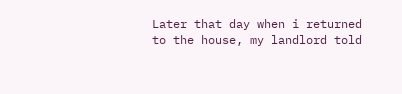Later that day when i returned to the house, my landlord told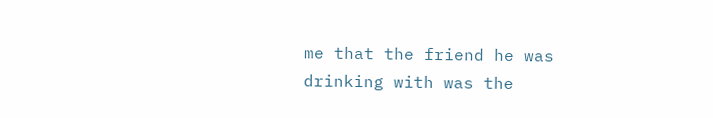me that the friend he was drinking with was the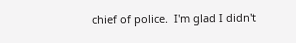chief of police.  I'm glad I didn't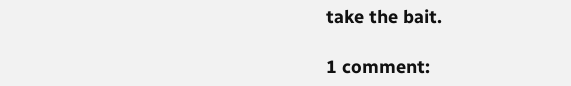take the bait.

1 comment: